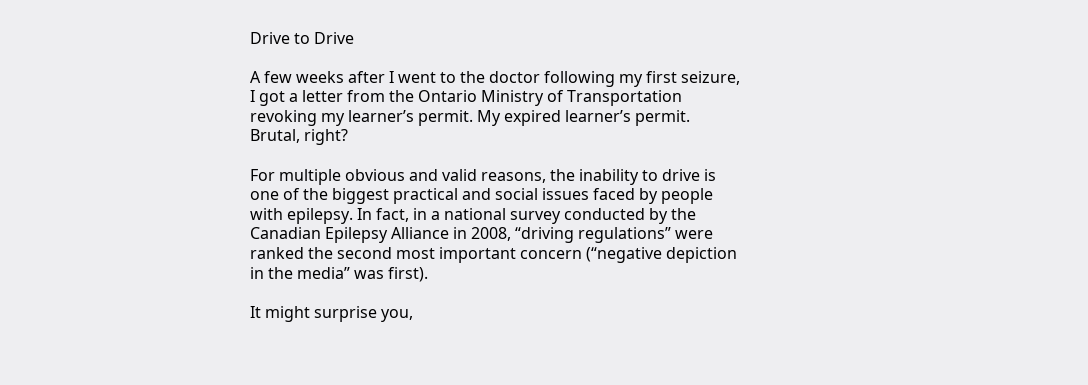Drive to Drive

A few weeks after I went to the doctor following my first seizure, I got a letter from the Ontario Ministry of Transportation revoking my learner’s permit. My expired learner’s permit. Brutal, right?

For multiple obvious and valid reasons, the inability to drive is one of the biggest practical and social issues faced by people with epilepsy. In fact, in a national survey conducted by the Canadian Epilepsy Alliance in 2008, “driving regulations” were ranked the second most important concern (“negative depiction in the media” was first).

It might surprise you,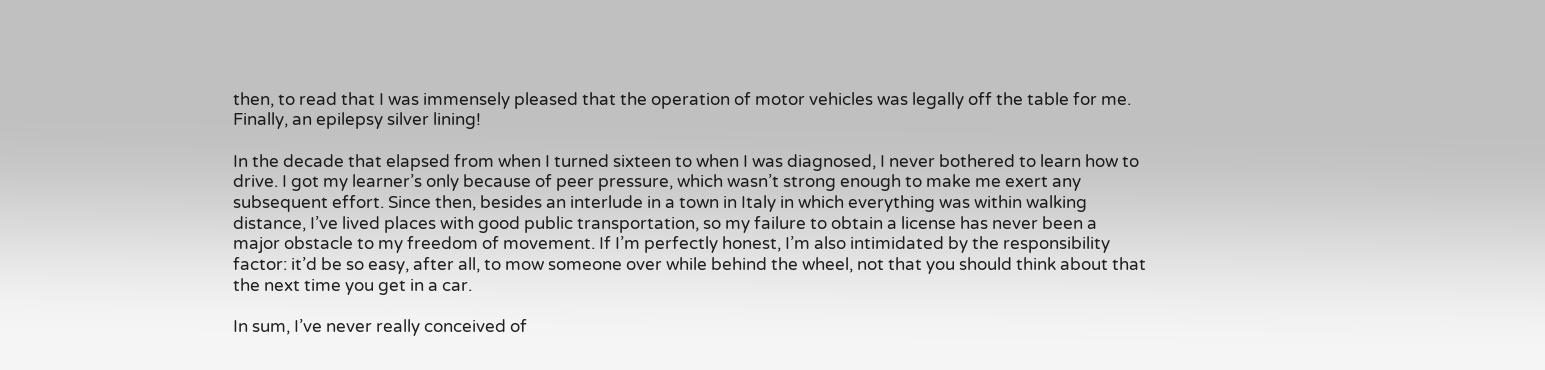then, to read that I was immensely pleased that the operation of motor vehicles was legally off the table for me. Finally, an epilepsy silver lining!

In the decade that elapsed from when I turned sixteen to when I was diagnosed, I never bothered to learn how to drive. I got my learner’s only because of peer pressure, which wasn’t strong enough to make me exert any subsequent effort. Since then, besides an interlude in a town in Italy in which everything was within walking distance, I’ve lived places with good public transportation, so my failure to obtain a license has never been a major obstacle to my freedom of movement. If I’m perfectly honest, I’m also intimidated by the responsibility factor: it’d be so easy, after all, to mow someone over while behind the wheel, not that you should think about that the next time you get in a car.

In sum, I’ve never really conceived of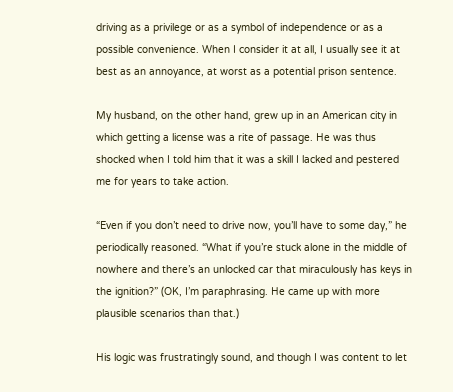driving as a privilege or as a symbol of independence or as a possible convenience. When I consider it at all, I usually see it at best as an annoyance, at worst as a potential prison sentence.

My husband, on the other hand, grew up in an American city in which getting a license was a rite of passage. He was thus shocked when I told him that it was a skill I lacked and pestered me for years to take action.

“Even if you don’t need to drive now, you’ll have to some day,” he periodically reasoned. “What if you’re stuck alone in the middle of nowhere and there’s an unlocked car that miraculously has keys in the ignition?” (OK, I’m paraphrasing. He came up with more plausible scenarios than that.)

His logic was frustratingly sound, and though I was content to let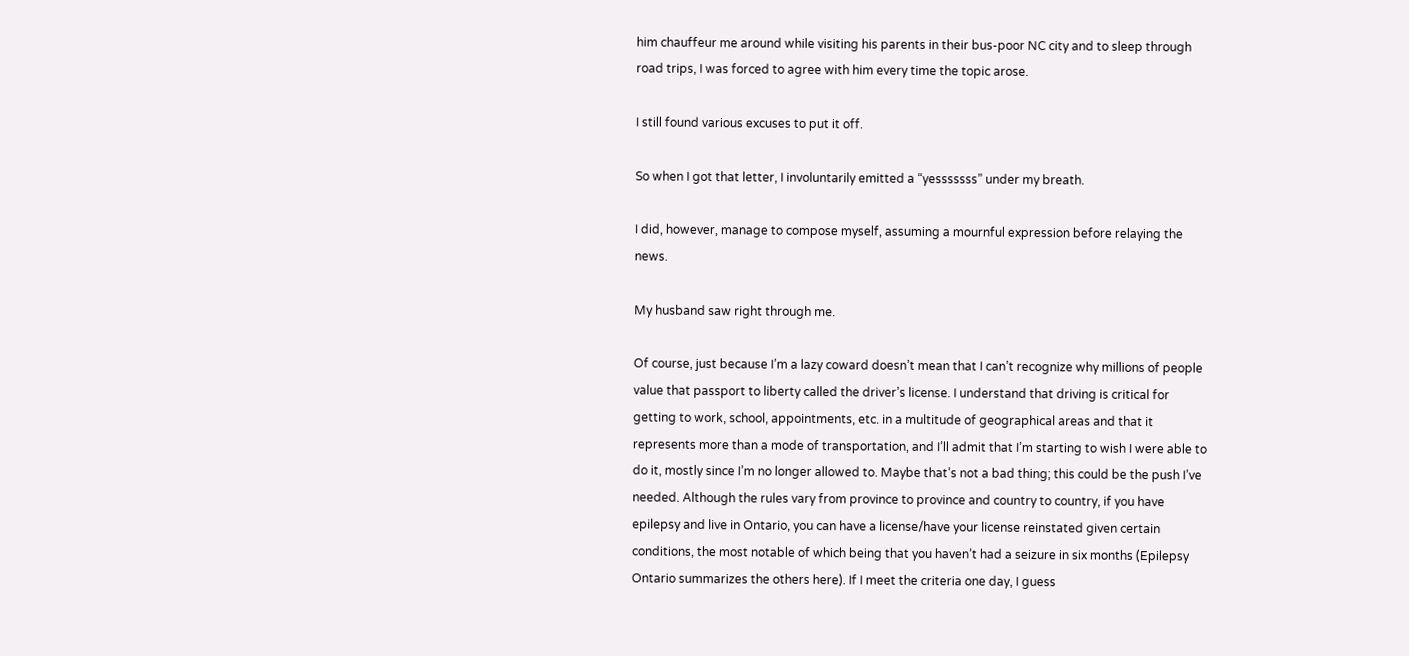him chauffeur me around while visiting his parents in their bus-poor NC city and to sleep through road trips, I was forced to agree with him every time the topic arose.

I still found various excuses to put it off.

So when I got that letter, I involuntarily emitted a “yesssssss” under my breath.

I did, however, manage to compose myself, assuming a mournful expression before relaying the news.

My husband saw right through me.

Of course, just because I’m a lazy coward doesn’t mean that I can’t recognize why millions of people value that passport to liberty called the driver’s license. I understand that driving is critical for getting to work, school, appointments, etc. in a multitude of geographical areas and that it represents more than a mode of transportation, and I’ll admit that I’m starting to wish I were able to do it, mostly since I’m no longer allowed to. Maybe that’s not a bad thing; this could be the push I’ve needed. Although the rules vary from province to province and country to country, if you have epilepsy and live in Ontario, you can have a license/have your license reinstated given certain conditions, the most notable of which being that you haven’t had a seizure in six months (Epilepsy Ontario summarizes the others here). If I meet the criteria one day, I guess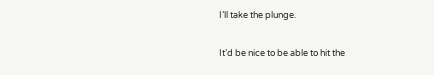I’ll take the plunge.

It’d be nice to be able to hit the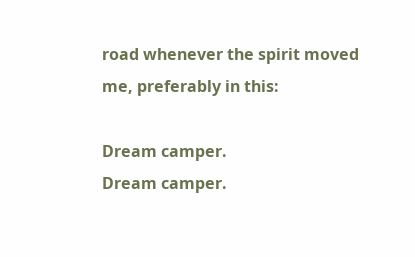road whenever the spirit moved me, preferably in this:

Dream camper.
Dream camper.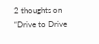2 thoughts on “Drive to Drive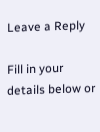Leave a Reply

Fill in your details below or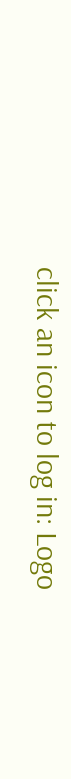click an icon to log in: Logo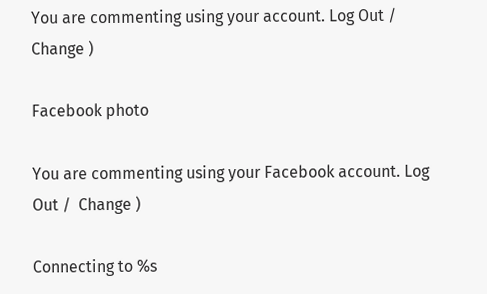You are commenting using your account. Log Out /  Change )

Facebook photo

You are commenting using your Facebook account. Log Out /  Change )

Connecting to %s